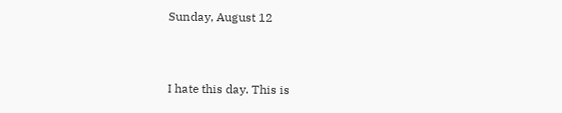Sunday, August 12


I hate this day. This is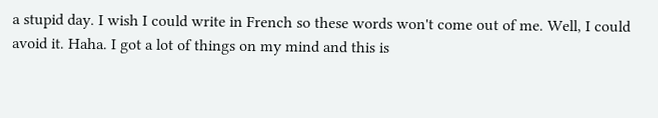a stupid day. I wish I could write in French so these words won't come out of me. Well, I could avoid it. Haha. I got a lot of things on my mind and this is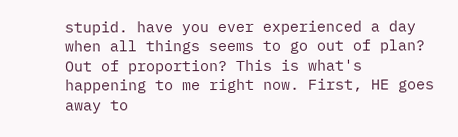stupid. have you ever experienced a day when all things seems to go out of plan? Out of proportion? This is what's happening to me right now. First, HE goes away to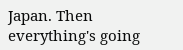Japan. Then everything's going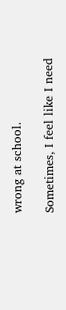wrong at school.

Sometimes, I feel like I need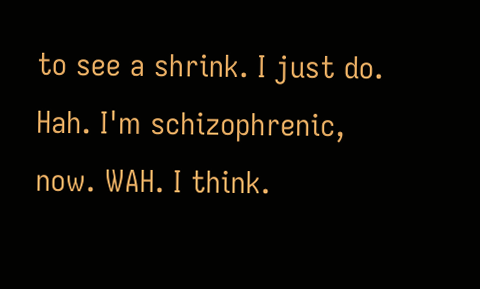to see a shrink. I just do. Hah. I'm schizophrenic, now. WAH. I think.